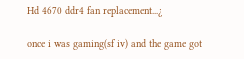Hd 4670 ddr4 fan replacement...¿

once i was gaming(sf iv) and the game got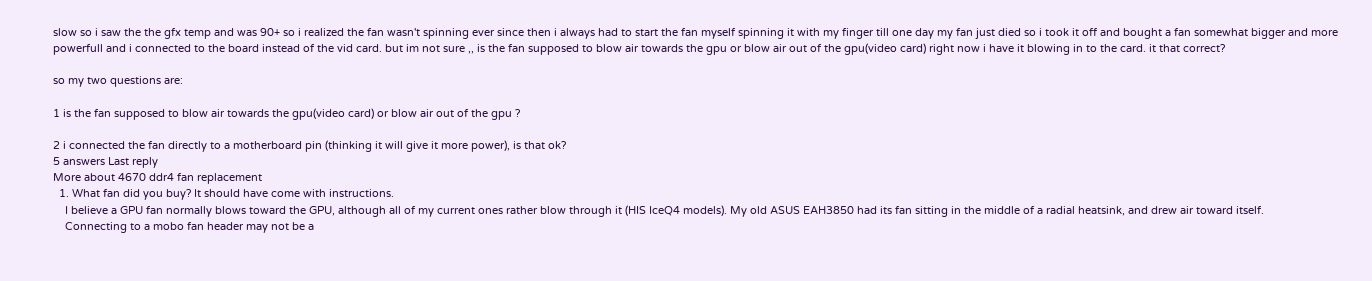slow so i saw the the gfx temp and was 90+ so i realized the fan wasn't spinning ever since then i always had to start the fan myself spinning it with my finger till one day my fan just died so i took it off and bought a fan somewhat bigger and more powerfull and i connected to the board instead of the vid card. but im not sure ,, is the fan supposed to blow air towards the gpu or blow air out of the gpu(video card) right now i have it blowing in to the card. it that correct?

so my two questions are:

1 is the fan supposed to blow air towards the gpu(video card) or blow air out of the gpu ?

2 i connected the fan directly to a motherboard pin (thinking it will give it more power), is that ok?
5 answers Last reply
More about 4670 ddr4 fan replacement
  1. What fan did you buy? It should have come with instructions.
    I believe a GPU fan normally blows toward the GPU, although all of my current ones rather blow through it (HIS IceQ4 models). My old ASUS EAH3850 had its fan sitting in the middle of a radial heatsink, and drew air toward itself.
    Connecting to a mobo fan header may not be a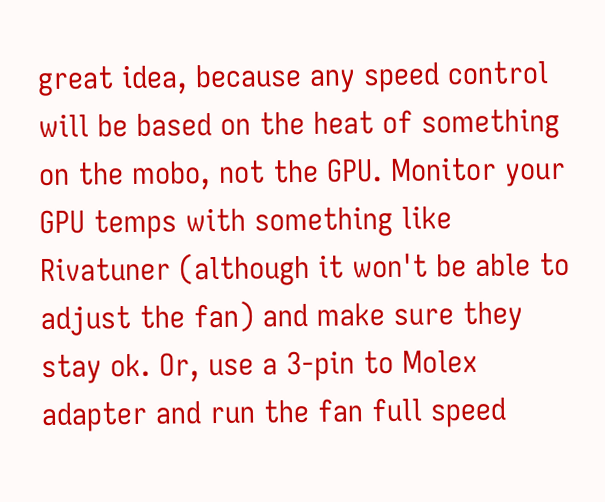great idea, because any speed control will be based on the heat of something on the mobo, not the GPU. Monitor your GPU temps with something like Rivatuner (although it won't be able to adjust the fan) and make sure they stay ok. Or, use a 3-pin to Molex adapter and run the fan full speed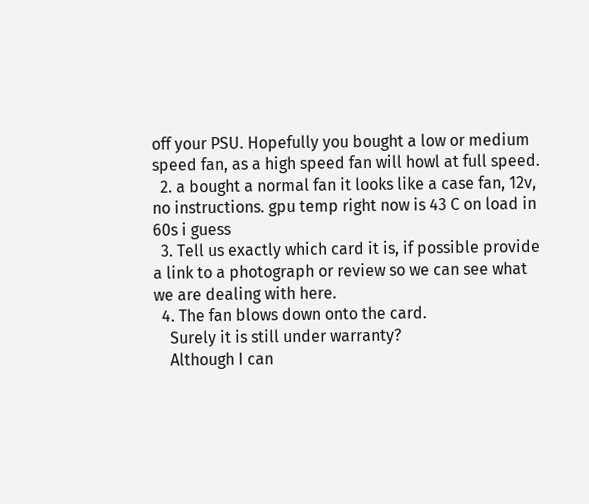off your PSU. Hopefully you bought a low or medium speed fan, as a high speed fan will howl at full speed.
  2. a bought a normal fan it looks like a case fan, 12v, no instructions. gpu temp right now is 43 C on load in 60s i guess
  3. Tell us exactly which card it is, if possible provide a link to a photograph or review so we can see what we are dealing with here.
  4. The fan blows down onto the card.
    Surely it is still under warranty?
    Although I can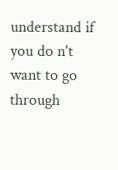understand if you do n't want to go through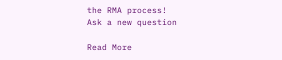the RMA process!
Ask a new question

Read More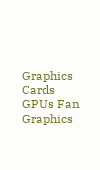Graphics Cards GPUs Fan Graphics